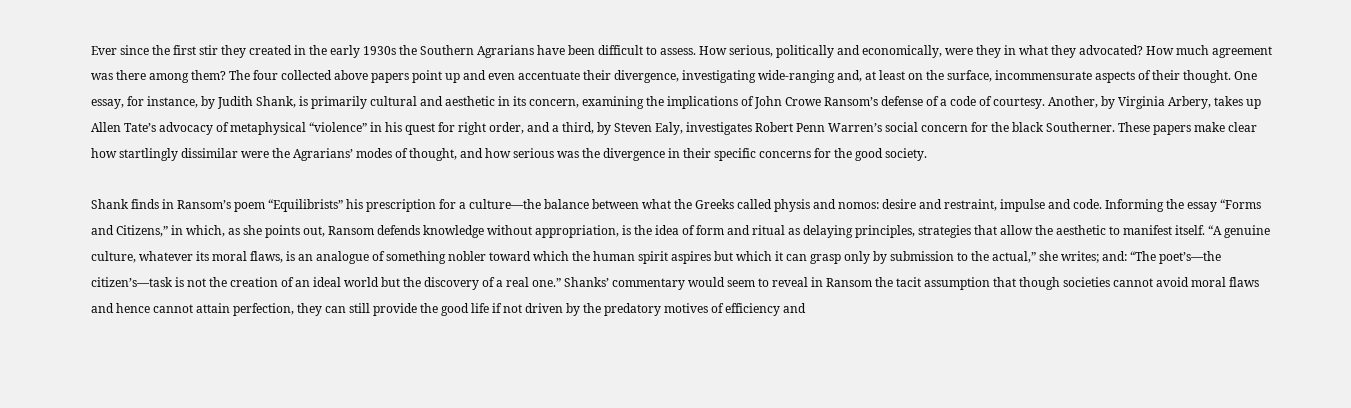Ever since the first stir they created in the early 1930s the Southern Agrarians have been difficult to assess. How serious, politically and economically, were they in what they advocated? How much agreement was there among them? The four collected above papers point up and even accentuate their divergence, investigating wide-ranging and, at least on the surface, incommensurate aspects of their thought. One essay, for instance, by Judith Shank, is primarily cultural and aesthetic in its concern, examining the implications of John Crowe Ransom’s defense of a code of courtesy. Another, by Virginia Arbery, takes up Allen Tate’s advocacy of metaphysical “violence” in his quest for right order, and a third, by Steven Ealy, investigates Robert Penn Warren’s social concern for the black Southerner. These papers make clear how startlingly dissimilar were the Agrarians’ modes of thought, and how serious was the divergence in their specific concerns for the good society.

Shank finds in Ransom’s poem “Equilibrists” his prescription for a culture—the balance between what the Greeks called physis and nomos: desire and restraint, impulse and code. Informing the essay “Forms and Citizens,” in which, as she points out, Ransom defends knowledge without appropriation, is the idea of form and ritual as delaying principles, strategies that allow the aesthetic to manifest itself. “A genuine culture, whatever its moral flaws, is an analogue of something nobler toward which the human spirit aspires but which it can grasp only by submission to the actual,” she writes; and: “The poet’s—the citizen’s—task is not the creation of an ideal world but the discovery of a real one.” Shanks’ commentary would seem to reveal in Ransom the tacit assumption that though societies cannot avoid moral flaws and hence cannot attain perfection, they can still provide the good life if not driven by the predatory motives of efficiency and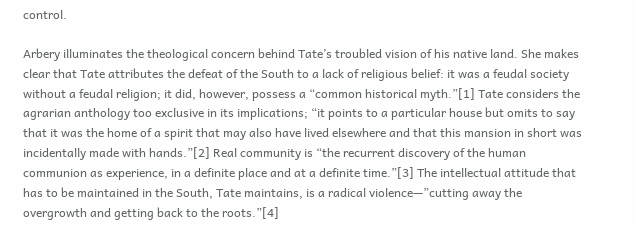control.

Arbery illuminates the theological concern behind Tate’s troubled vision of his native land. She makes clear that Tate attributes the defeat of the South to a lack of religious belief: it was a feudal society without a feudal religion; it did, however, possess a “common historical myth.”[1] Tate considers the agrarian anthology too exclusive in its implications; “it points to a particular house but omits to say that it was the home of a spirit that may also have lived elsewhere and that this mansion in short was incidentally made with hands.”[2] Real community is “the recurrent discovery of the human communion as experience, in a definite place and at a definite time.”[3] The intellectual attitude that has to be maintained in the South, Tate maintains, is a radical violence—”cutting away the overgrowth and getting back to the roots.”[4]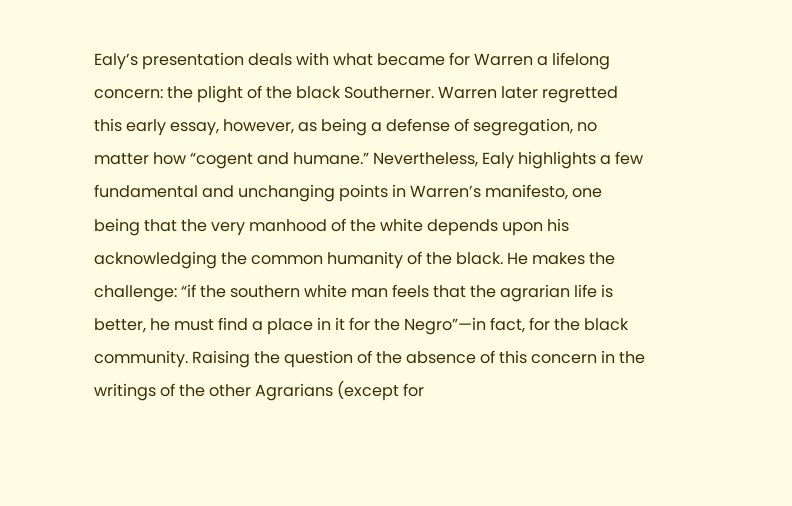Ealy’s presentation deals with what became for Warren a lifelong concern: the plight of the black Southerner. Warren later regretted this early essay, however, as being a defense of segregation, no matter how “cogent and humane.” Nevertheless, Ealy highlights a few fundamental and unchanging points in Warren’s manifesto, one being that the very manhood of the white depends upon his acknowledging the common humanity of the black. He makes the challenge: “if the southern white man feels that the agrarian life is better, he must find a place in it for the Negro”—in fact, for the black community. Raising the question of the absence of this concern in the writings of the other Agrarians (except for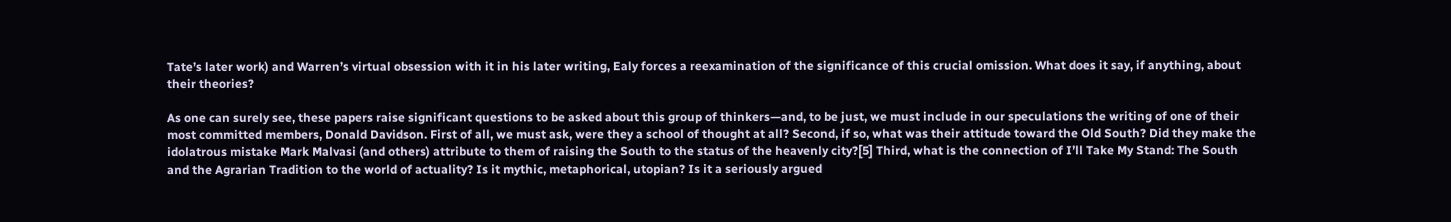Tate’s later work) and Warren’s virtual obsession with it in his later writing, Ealy forces a reexamination of the significance of this crucial omission. What does it say, if anything, about their theories?

As one can surely see, these papers raise significant questions to be asked about this group of thinkers—and, to be just, we must include in our speculations the writing of one of their most committed members, Donald Davidson. First of all, we must ask, were they a school of thought at all? Second, if so, what was their attitude toward the Old South? Did they make the idolatrous mistake Mark Malvasi (and others) attribute to them of raising the South to the status of the heavenly city?[5] Third, what is the connection of I’ll Take My Stand: The South and the Agrarian Tradition to the world of actuality? Is it mythic, metaphorical, utopian? Is it a seriously argued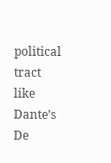political tract like Dante’s De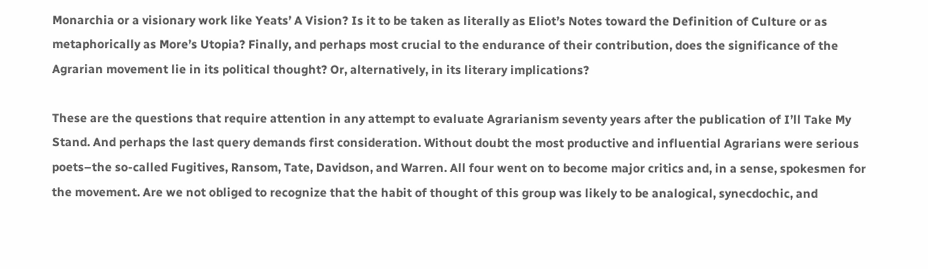Monarchia or a visionary work like Yeats’ A Vision? Is it to be taken as literally as Eliot’s Notes toward the Definition of Culture or as metaphorically as More’s Utopia? Finally, and perhaps most crucial to the endurance of their contribution, does the significance of the Agrarian movement lie in its political thought? Or, alternatively, in its literary implications?

These are the questions that require attention in any attempt to evaluate Agrarianism seventy years after the publication of I’ll Take My Stand. And perhaps the last query demands first consideration. Without doubt the most productive and influential Agrarians were serious poets–the so-called Fugitives, Ransom, Tate, Davidson, and Warren. All four went on to become major critics and, in a sense, spokesmen for the movement. Are we not obliged to recognize that the habit of thought of this group was likely to be analogical, synecdochic, and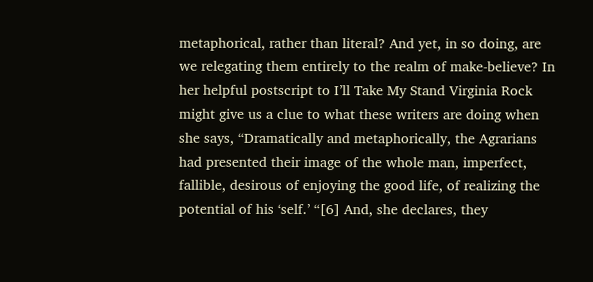metaphorical, rather than literal? And yet, in so doing, are we relegating them entirely to the realm of make-believe? In her helpful postscript to I’ll Take My Stand Virginia Rock might give us a clue to what these writers are doing when she says, “Dramatically and metaphorically, the Agrarians had presented their image of the whole man, imperfect, fallible, desirous of enjoying the good life, of realizing the potential of his ‘self.’ “[6] And, she declares, they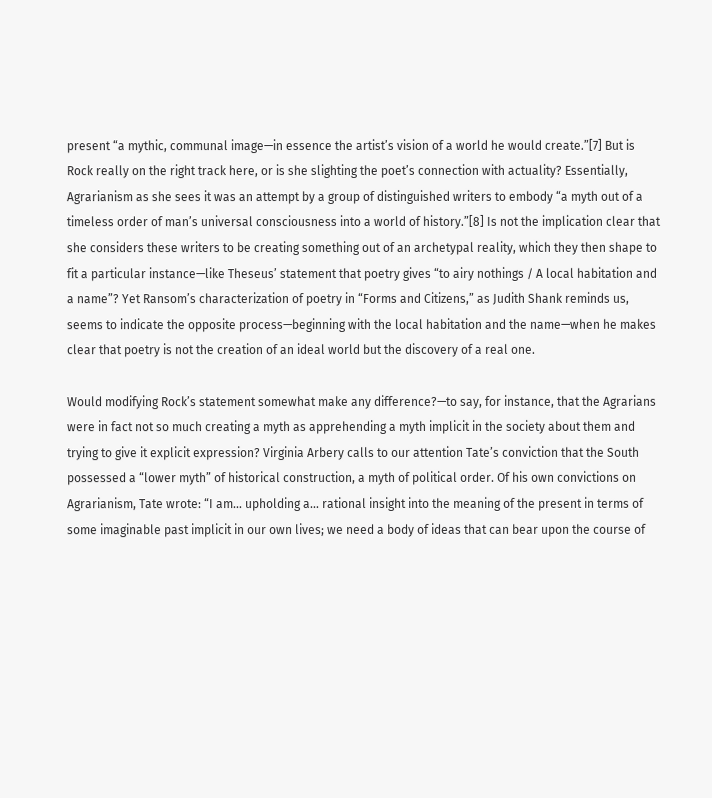present “a mythic, communal image—in essence the artist’s vision of a world he would create.”[7] But is Rock really on the right track here, or is she slighting the poet’s connection with actuality? Essentially, Agrarianism as she sees it was an attempt by a group of distinguished writers to embody “a myth out of a timeless order of man’s universal consciousness into a world of history.”[8] Is not the implication clear that she considers these writers to be creating something out of an archetypal reality, which they then shape to fit a particular instance—like Theseus’ statement that poetry gives “to airy nothings / A local habitation and a name”? Yet Ransom’s characterization of poetry in “Forms and Citizens,” as Judith Shank reminds us, seems to indicate the opposite process—beginning with the local habitation and the name—when he makes clear that poetry is not the creation of an ideal world but the discovery of a real one.

Would modifying Rock’s statement somewhat make any difference?—to say, for instance, that the Agrarians were in fact not so much creating a myth as apprehending a myth implicit in the society about them and trying to give it explicit expression? Virginia Arbery calls to our attention Tate’s conviction that the South possessed a “lower myth” of historical construction, a myth of political order. Of his own convictions on Agrarianism, Tate wrote: “I am… upholding a… rational insight into the meaning of the present in terms of some imaginable past implicit in our own lives; we need a body of ideas that can bear upon the course of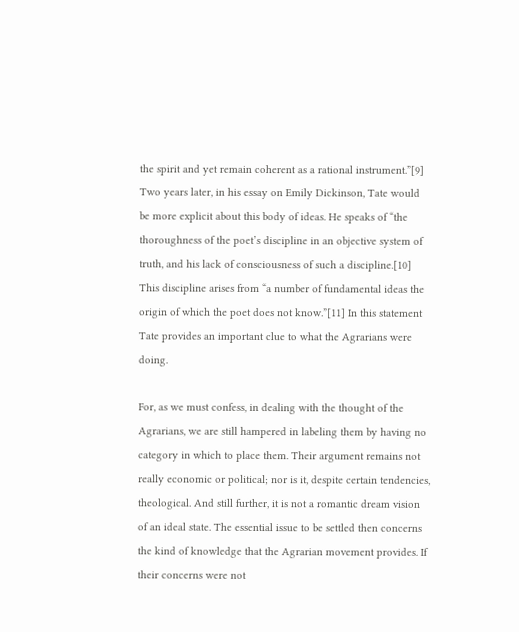the spirit and yet remain coherent as a rational instrument.”[9] Two years later, in his essay on Emily Dickinson, Tate would be more explicit about this body of ideas. He speaks of “the thoroughness of the poet’s discipline in an objective system of truth, and his lack of consciousness of such a discipline.[10] This discipline arises from “a number of fundamental ideas the origin of which the poet does not know.”[11] In this statement Tate provides an important clue to what the Agrarians were doing.

For, as we must confess, in dealing with the thought of the Agrarians, we are still hampered in labeling them by having no category in which to place them. Their argument remains not really economic or political; nor is it, despite certain tendencies, theological. And still further, it is not a romantic dream vision of an ideal state. The essential issue to be settled then concerns the kind of knowledge that the Agrarian movement provides. If their concerns were not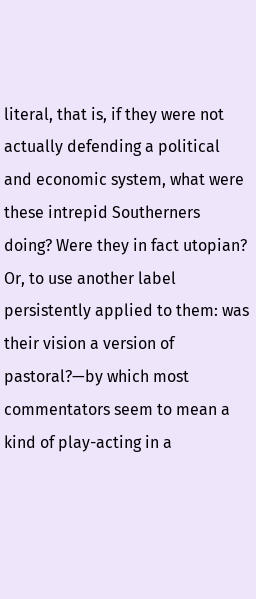literal, that is, if they were not actually defending a political and economic system, what were these intrepid Southerners doing? Were they in fact utopian? Or, to use another label persistently applied to them: was their vision a version of pastoral?—by which most commentators seem to mean a kind of play-acting in a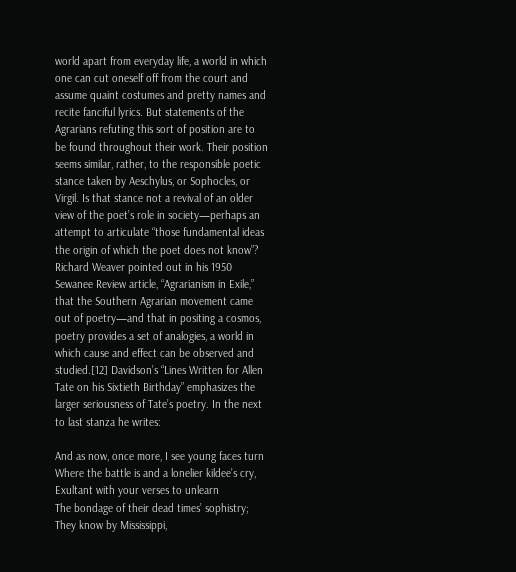world apart from everyday life, a world in which one can cut oneself off from the court and assume quaint costumes and pretty names and recite fanciful lyrics. But statements of the Agrarians refuting this sort of position are to be found throughout their work. Their position seems similar, rather, to the responsible poetic stance taken by Aeschylus, or Sophocles, or Virgil. Is that stance not a revival of an older view of the poet’s role in society—perhaps an attempt to articulate “those fundamental ideas the origin of which the poet does not know”? Richard Weaver pointed out in his 1950 Sewanee Review article, “Agrarianism in Exile,” that the Southern Agrarian movement came out of poetry—and that in positing a cosmos, poetry provides a set of analogies, a world in which cause and effect can be observed and studied.[12] Davidson’s “Lines Written for Allen Tate on his Sixtieth Birthday” emphasizes the larger seriousness of Tate’s poetry. In the next to last stanza he writes:

And as now, once more, I see young faces turn
Where the battle is and a lonelier kildee’s cry,
Exultant with your verses to unlearn
The bondage of their dead times’ sophistry;
They know by Mississippi,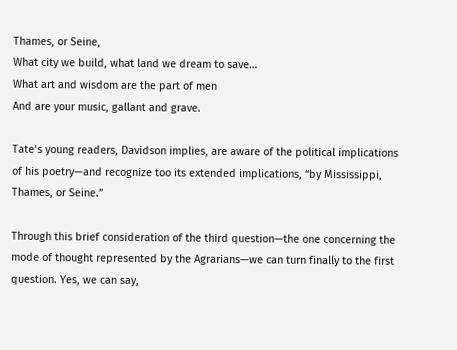Thames, or Seine,
What city we build, what land we dream to save…
What art and wisdom are the part of men
And are your music, gallant and grave.

Tate’s young readers, Davidson implies, are aware of the political implications of his poetry—and recognize too its extended implications, “by Mississippi, Thames, or Seine.”

Through this brief consideration of the third question—the one concerning the mode of thought represented by the Agrarians—we can turn finally to the first question. Yes, we can say,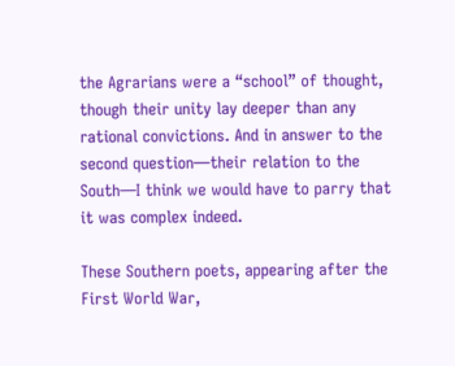the Agrarians were a “school” of thought, though their unity lay deeper than any rational convictions. And in answer to the second question—their relation to the South—I think we would have to parry that it was complex indeed.

These Southern poets, appearing after the First World War,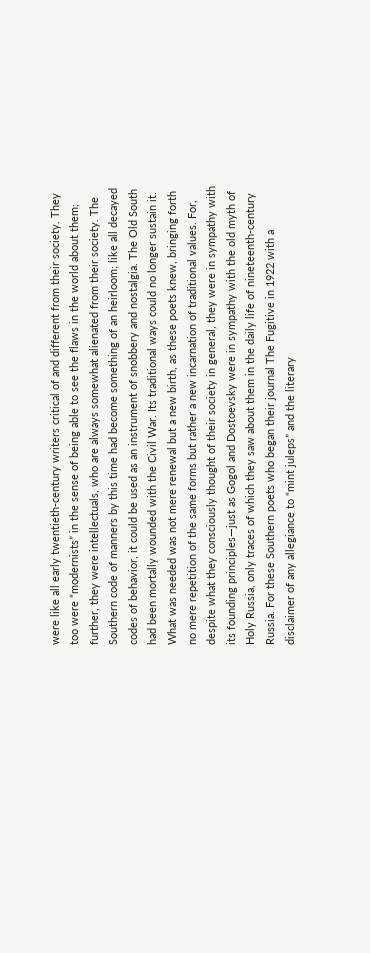were like all early twentieth-century writers critical of and different from their society. They too were “modernists” in the sense of being able to see the flaws in the world about them; further, they were intellectuals, who are always somewhat alienated from their society. The Southern code of manners by this time had become something of an heirloom; like all decayed codes of behavior, it could be used as an instrument of snobbery and nostalgia. The Old South had been mortally wounded with the Civil War. Its traditional ways could no longer sustain it. What was needed was not mere renewal but a new birth, as these poets knew, bringing forth no mere repetition of the same forms but rather a new incarnation of traditional values. For, despite what they consciously thought of their society in general, they were in sympathy with its founding principles—just as Gogol and Dostoevsky were in sympathy with the old myth of Holy Russia, only traces of which they saw about them in the daily life of nineteenth-century Russia. For these Southern poets who began their journal The Fugitive in 1922 with a disclaimer of any allegiance to “mint juleps” and the literary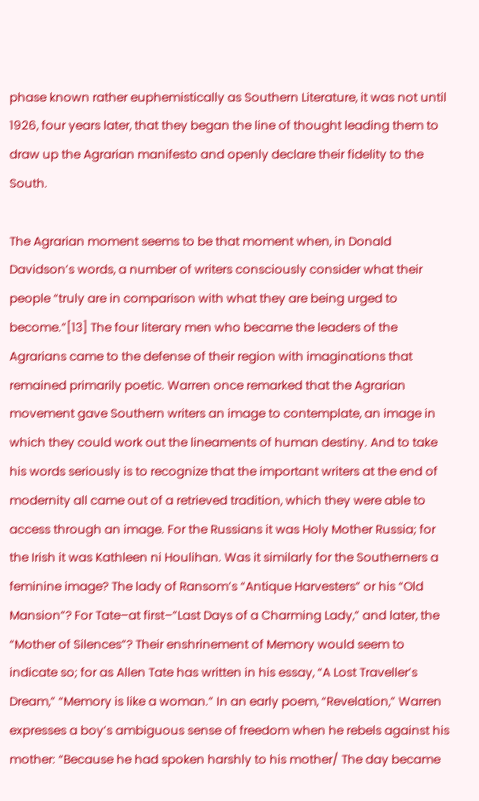phase known rather euphemistically as Southern Literature, it was not until 1926, four years later, that they began the line of thought leading them to draw up the Agrarian manifesto and openly declare their fidelity to the South.

The Agrarian moment seems to be that moment when, in Donald Davidson’s words, a number of writers consciously consider what their people “truly are in comparison with what they are being urged to become.”[13] The four literary men who became the leaders of the Agrarians came to the defense of their region with imaginations that remained primarily poetic. Warren once remarked that the Agrarian movement gave Southern writers an image to contemplate, an image in which they could work out the lineaments of human destiny. And to take his words seriously is to recognize that the important writers at the end of modernity all came out of a retrieved tradition, which they were able to access through an image. For the Russians it was Holy Mother Russia; for the Irish it was Kathleen ni Houlihan. Was it similarly for the Southerners a feminine image? The lady of Ransom’s “Antique Harvesters” or his “Old Mansion”? For Tate–at first–”Last Days of a Charming Lady,” and later, the “Mother of Silences”? Their enshrinement of Memory would seem to indicate so; for as Allen Tate has written in his essay, “A Lost Traveller’s Dream,” “Memory is like a woman.” In an early poem, “Revelation,” Warren expresses a boy’s ambiguous sense of freedom when he rebels against his mother: “Because he had spoken harshly to his mother/ The day became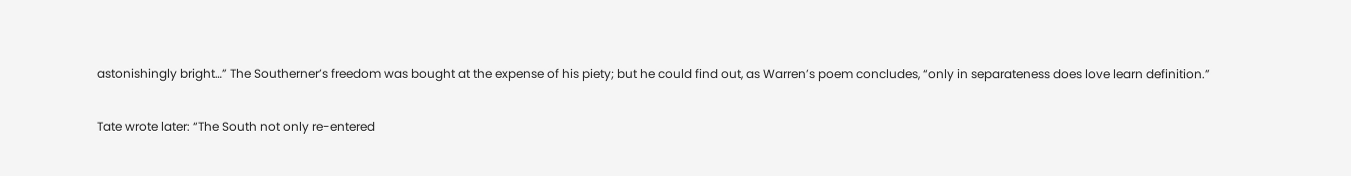astonishingly bright…” The Southerner’s freedom was bought at the expense of his piety; but he could find out, as Warren’s poem concludes, “only in separateness does love learn definition.”

Tate wrote later: “The South not only re-entered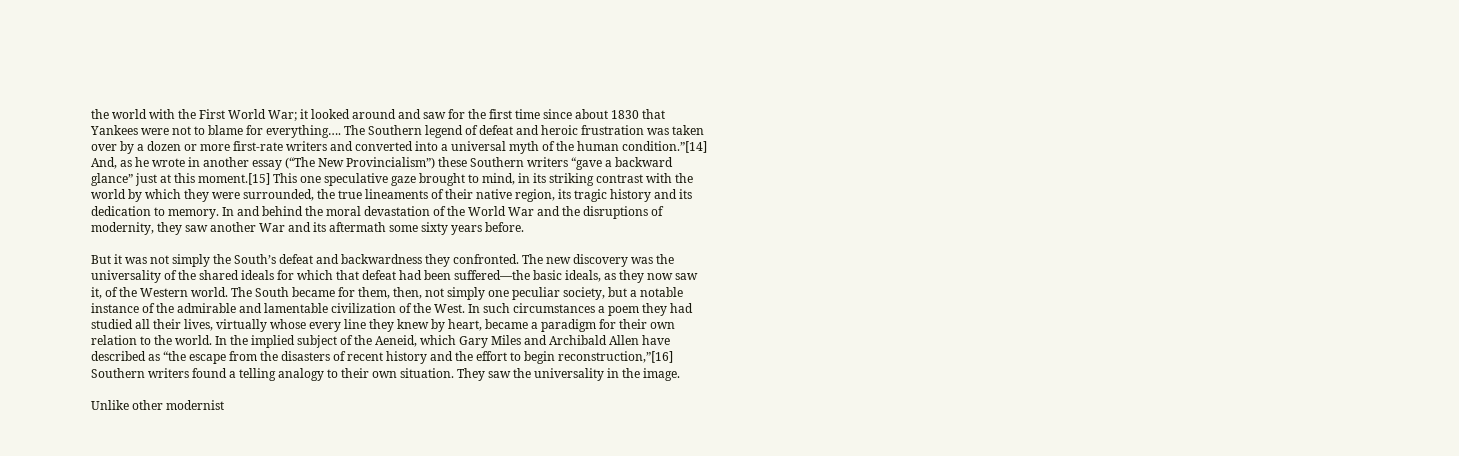the world with the First World War; it looked around and saw for the first time since about 1830 that Yankees were not to blame for everything…. The Southern legend of defeat and heroic frustration was taken over by a dozen or more first-rate writers and converted into a universal myth of the human condition.”[14] And, as he wrote in another essay (“The New Provincialism”) these Southern writers “gave a backward glance” just at this moment.[15] This one speculative gaze brought to mind, in its striking contrast with the world by which they were surrounded, the true lineaments of their native region, its tragic history and its dedication to memory. In and behind the moral devastation of the World War and the disruptions of modernity, they saw another War and its aftermath some sixty years before.

But it was not simply the South’s defeat and backwardness they confronted. The new discovery was the universality of the shared ideals for which that defeat had been suffered—the basic ideals, as they now saw it, of the Western world. The South became for them, then, not simply one peculiar society, but a notable instance of the admirable and lamentable civilization of the West. In such circumstances a poem they had studied all their lives, virtually whose every line they knew by heart, became a paradigm for their own relation to the world. In the implied subject of the Aeneid, which Gary Miles and Archibald Allen have described as “the escape from the disasters of recent history and the effort to begin reconstruction,”[16] Southern writers found a telling analogy to their own situation. They saw the universality in the image.

Unlike other modernist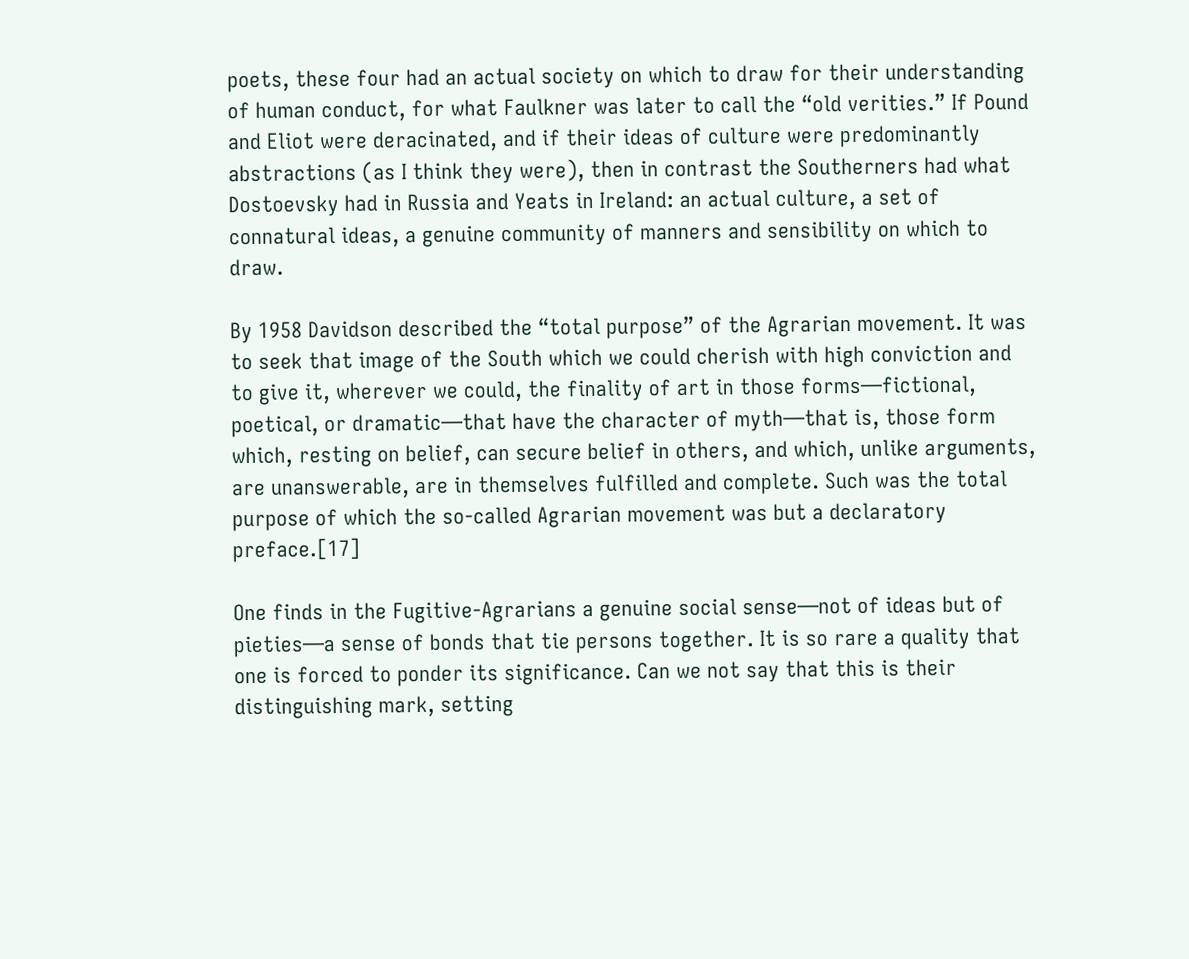poets, these four had an actual society on which to draw for their understanding of human conduct, for what Faulkner was later to call the “old verities.” If Pound and Eliot were deracinated, and if their ideas of culture were predominantly abstractions (as I think they were), then in contrast the Southerners had what Dostoevsky had in Russia and Yeats in Ireland: an actual culture, a set of connatural ideas, a genuine community of manners and sensibility on which to draw.

By 1958 Davidson described the “total purpose” of the Agrarian movement. It was to seek that image of the South which we could cherish with high conviction and to give it, wherever we could, the finality of art in those forms—fictional, poetical, or dramatic—that have the character of myth—that is, those form which, resting on belief, can secure belief in others, and which, unlike arguments, are unanswerable, are in themselves fulfilled and complete. Such was the total purpose of which the so-called Agrarian movement was but a declaratory preface.[17]

One finds in the Fugitive-Agrarians a genuine social sense—not of ideas but of pieties—a sense of bonds that tie persons together. It is so rare a quality that one is forced to ponder its significance. Can we not say that this is their distinguishing mark, setting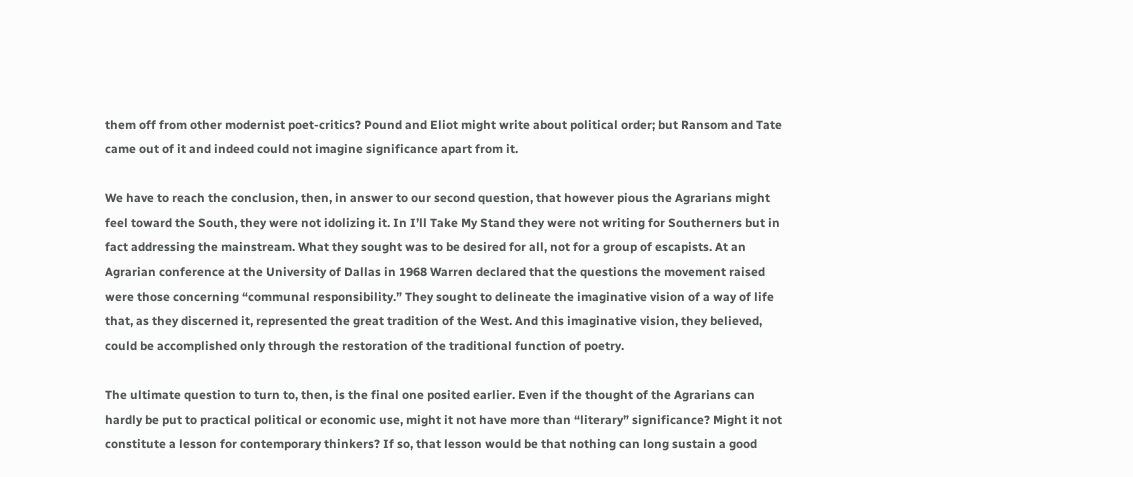them off from other modernist poet-critics? Pound and Eliot might write about political order; but Ransom and Tate came out of it and indeed could not imagine significance apart from it.

We have to reach the conclusion, then, in answer to our second question, that however pious the Agrarians might feel toward the South, they were not idolizing it. In I’ll Take My Stand they were not writing for Southerners but in fact addressing the mainstream. What they sought was to be desired for all, not for a group of escapists. At an Agrarian conference at the University of Dallas in 1968 Warren declared that the questions the movement raised were those concerning “communal responsibility.” They sought to delineate the imaginative vision of a way of life that, as they discerned it, represented the great tradition of the West. And this imaginative vision, they believed, could be accomplished only through the restoration of the traditional function of poetry.

The ultimate question to turn to, then, is the final one posited earlier. Even if the thought of the Agrarians can hardly be put to practical political or economic use, might it not have more than “literary” significance? Might it not constitute a lesson for contemporary thinkers? If so, that lesson would be that nothing can long sustain a good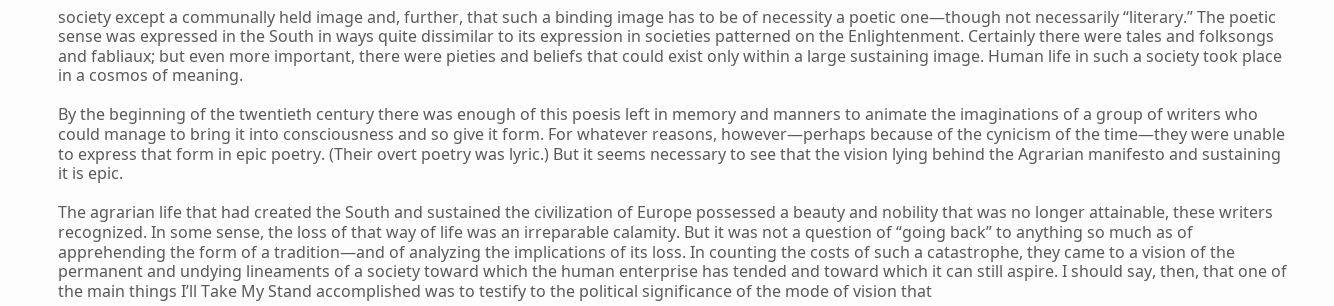society except a communally held image and, further, that such a binding image has to be of necessity a poetic one—though not necessarily “literary.” The poetic sense was expressed in the South in ways quite dissimilar to its expression in societies patterned on the Enlightenment. Certainly there were tales and folksongs and fabliaux; but even more important, there were pieties and beliefs that could exist only within a large sustaining image. Human life in such a society took place in a cosmos of meaning.

By the beginning of the twentieth century there was enough of this poesis left in memory and manners to animate the imaginations of a group of writers who could manage to bring it into consciousness and so give it form. For whatever reasons, however—perhaps because of the cynicism of the time—they were unable to express that form in epic poetry. (Their overt poetry was lyric.) But it seems necessary to see that the vision lying behind the Agrarian manifesto and sustaining it is epic.

The agrarian life that had created the South and sustained the civilization of Europe possessed a beauty and nobility that was no longer attainable, these writers recognized. In some sense, the loss of that way of life was an irreparable calamity. But it was not a question of “going back” to anything so much as of apprehending the form of a tradition—and of analyzing the implications of its loss. In counting the costs of such a catastrophe, they came to a vision of the permanent and undying lineaments of a society toward which the human enterprise has tended and toward which it can still aspire. I should say, then, that one of the main things I’ll Take My Stand accomplished was to testify to the political significance of the mode of vision that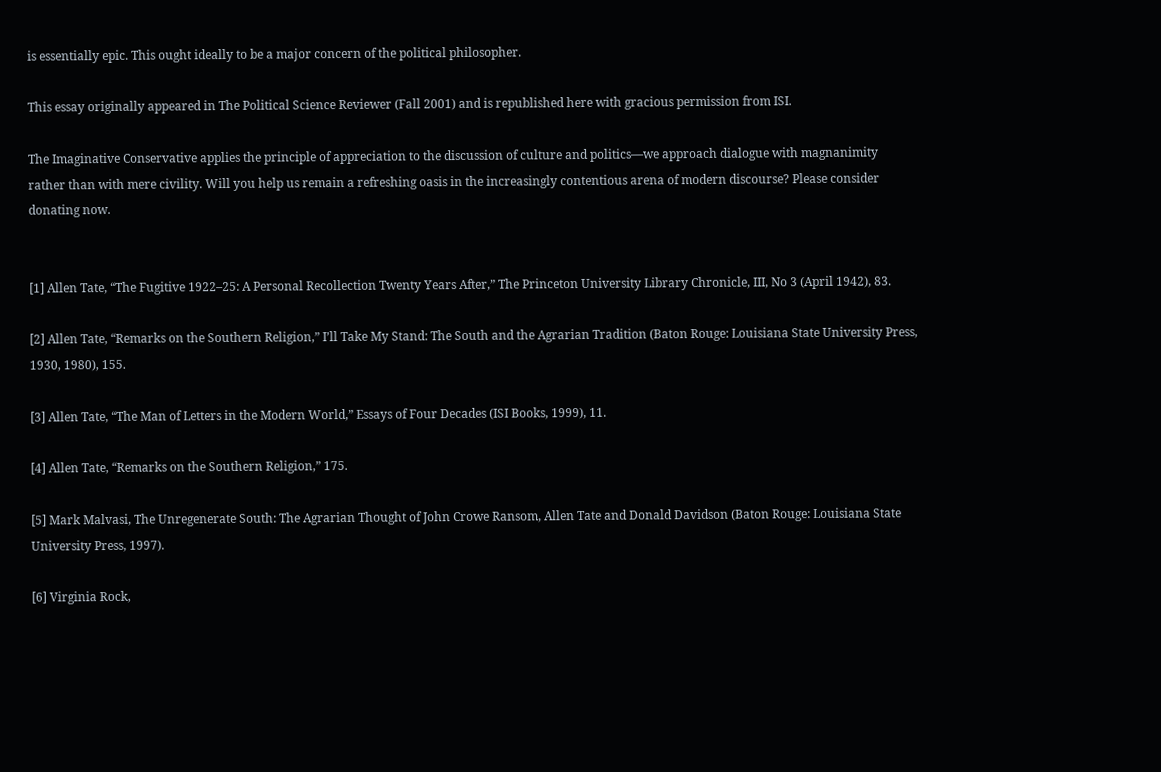is essentially epic. This ought ideally to be a major concern of the political philosopher.

This essay originally appeared in The Political Science Reviewer (Fall 2001) and is republished here with gracious permission from ISI.

The Imaginative Conservative applies the principle of appreciation to the discussion of culture and politics—we approach dialogue with magnanimity rather than with mere civility. Will you help us remain a refreshing oasis in the increasingly contentious arena of modern discourse? Please consider donating now.


[1] Allen Tate, “The Fugitive 1922–25: A Personal Recollection Twenty Years After,” The Princeton University Library Chronicle, III, No 3 (April 1942), 83.

[2] Allen Tate, “Remarks on the Southern Religion,” I’ll Take My Stand: The South and the Agrarian Tradition (Baton Rouge: Louisiana State University Press, 1930, 1980), 155.

[3] Allen Tate, “The Man of Letters in the Modern World,” Essays of Four Decades (ISI Books, 1999), 11.

[4] Allen Tate, “Remarks on the Southern Religion,” 175.

[5] Mark Malvasi, The Unregenerate South: The Agrarian Thought of John Crowe Ransom, Allen Tate and Donald Davidson (Baton Rouge: Louisiana State University Press, 1997).

[6] Virginia Rock,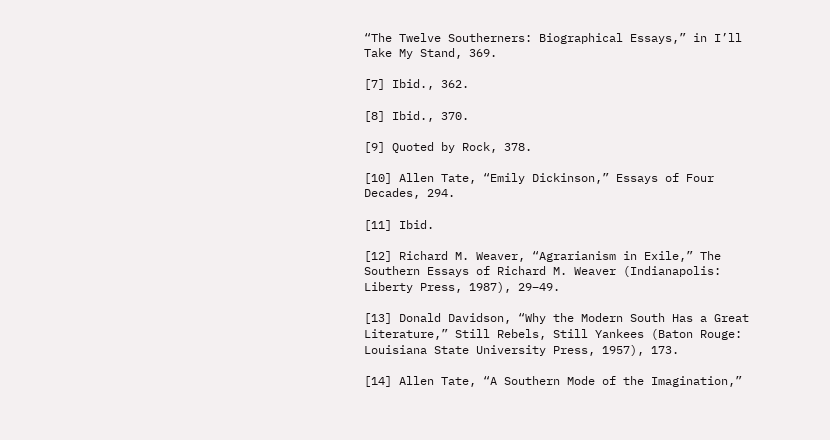“The Twelve Southerners: Biographical Essays,” in I’ll Take My Stand, 369.

[7] Ibid., 362.

[8] Ibid., 370.

[9] Quoted by Rock, 378.

[10] Allen Tate, “Emily Dickinson,” Essays of Four Decades, 294.

[11] Ibid.

[12] Richard M. Weaver, “Agrarianism in Exile,” The Southern Essays of Richard M. Weaver (Indianapolis: Liberty Press, 1987), 29–49.

[13] Donald Davidson, “Why the Modern South Has a Great Literature,” Still Rebels, Still Yankees (Baton Rouge: Louisiana State University Press, 1957), 173.

[14] Allen Tate, “A Southern Mode of the Imagination,”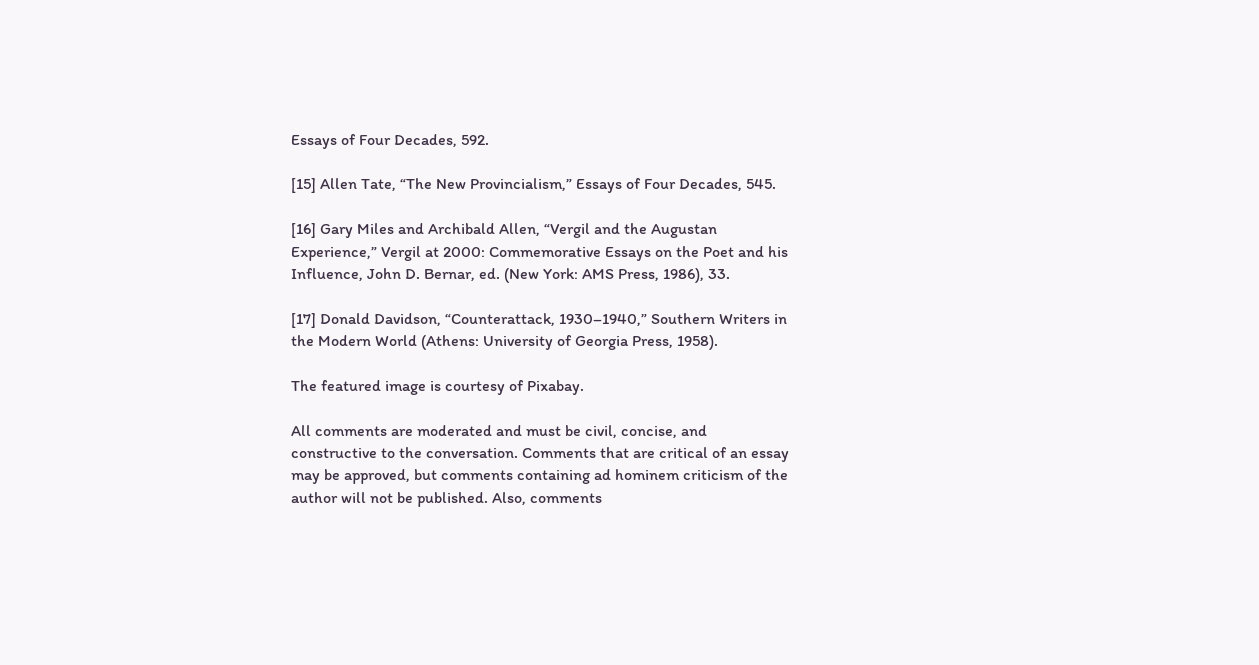Essays of Four Decades, 592.

[15] Allen Tate, “The New Provincialism,” Essays of Four Decades, 545.

[16] Gary Miles and Archibald Allen, “Vergil and the Augustan Experience,” Vergil at 2000: Commemorative Essays on the Poet and his Influence, John D. Bernar, ed. (New York: AMS Press, 1986), 33.

[17] Donald Davidson, “Counterattack, 1930–1940,” Southern Writers in the Modern World (Athens: University of Georgia Press, 1958).

The featured image is courtesy of Pixabay.

All comments are moderated and must be civil, concise, and constructive to the conversation. Comments that are critical of an essay may be approved, but comments containing ad hominem criticism of the author will not be published. Also, comments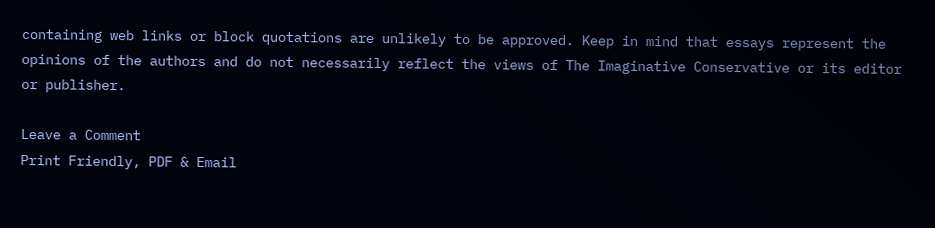containing web links or block quotations are unlikely to be approved. Keep in mind that essays represent the opinions of the authors and do not necessarily reflect the views of The Imaginative Conservative or its editor or publisher.

Leave a Comment
Print Friendly, PDF & Email